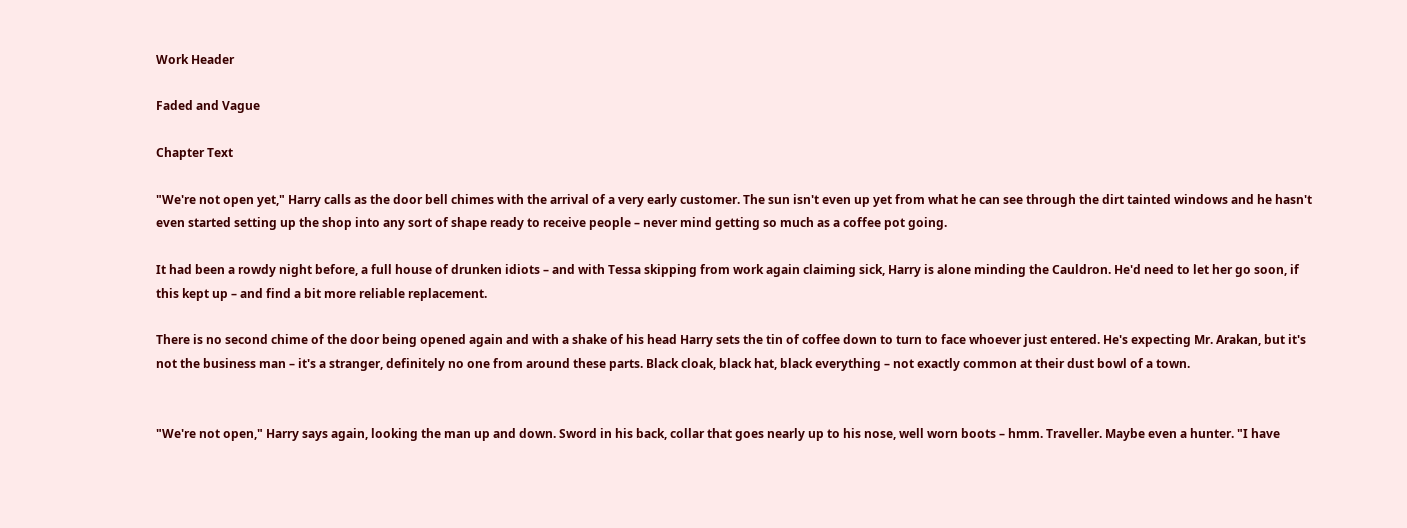Work Header

Faded and Vague

Chapter Text

"We're not open yet," Harry calls as the door bell chimes with the arrival of a very early customer. The sun isn't even up yet from what he can see through the dirt tainted windows and he hasn't even started setting up the shop into any sort of shape ready to receive people – never mind getting so much as a coffee pot going.

It had been a rowdy night before, a full house of drunken idiots – and with Tessa skipping from work again claiming sick, Harry is alone minding the Cauldron. He'd need to let her go soon, if this kept up – and find a bit more reliable replacement.

There is no second chime of the door being opened again and with a shake of his head Harry sets the tin of coffee down to turn to face whoever just entered. He's expecting Mr. Arakan, but it's not the business man – it's a stranger, definitely no one from around these parts. Black cloak, black hat, black everything – not exactly common at their dust bowl of a town.


"We're not open," Harry says again, looking the man up and down. Sword in his back, collar that goes nearly up to his nose, well worn boots – hmm. Traveller. Maybe even a hunter. "I have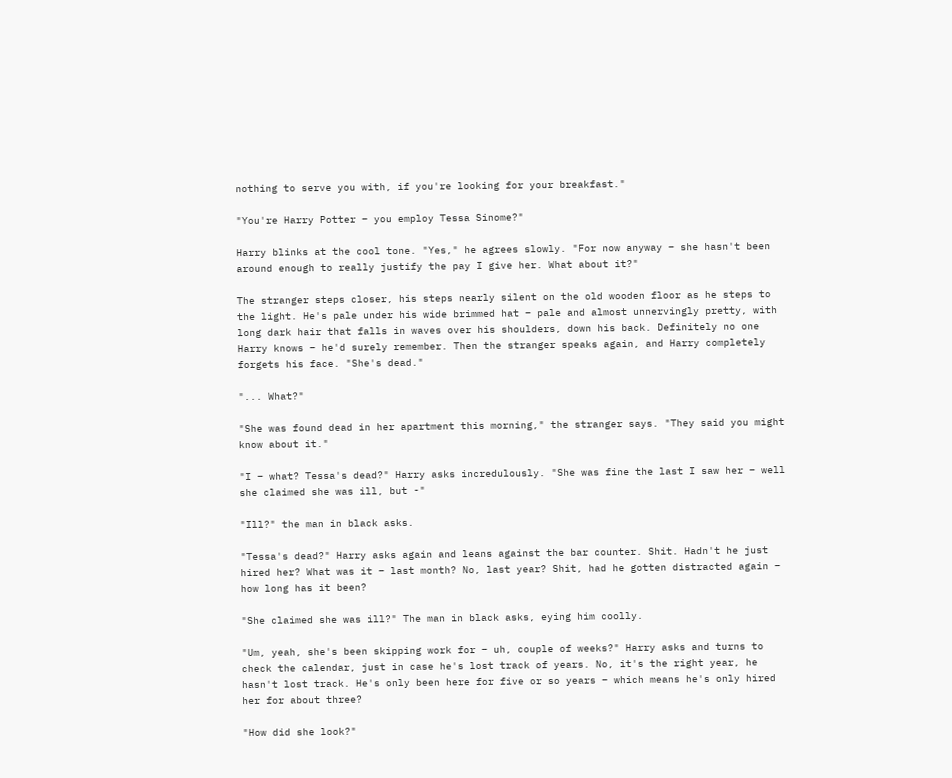nothing to serve you with, if you're looking for your breakfast."

"You're Harry Potter – you employ Tessa Sinome?"

Harry blinks at the cool tone. "Yes," he agrees slowly. "For now anyway – she hasn't been around enough to really justify the pay I give her. What about it?"

The stranger steps closer, his steps nearly silent on the old wooden floor as he steps to the light. He's pale under his wide brimmed hat – pale and almost unnervingly pretty, with long dark hair that falls in waves over his shoulders, down his back. Definitely no one Harry knows – he'd surely remember. Then the stranger speaks again, and Harry completely forgets his face. "She's dead."

"... What?"

"She was found dead in her apartment this morning," the stranger says. "They said you might know about it."

"I – what? Tessa's dead?" Harry asks incredulously. "She was fine the last I saw her – well she claimed she was ill, but -"

"Ill?" the man in black asks.

"Tessa's dead?" Harry asks again and leans against the bar counter. Shit. Hadn't he just hired her? What was it – last month? No, last year? Shit, had he gotten distracted again – how long has it been?

"She claimed she was ill?" The man in black asks, eying him coolly.

"Um, yeah, she's been skipping work for – uh, couple of weeks?" Harry asks and turns to check the calendar, just in case he's lost track of years. No, it's the right year, he hasn't lost track. He's only been here for five or so years – which means he's only hired her for about three?

"How did she look?"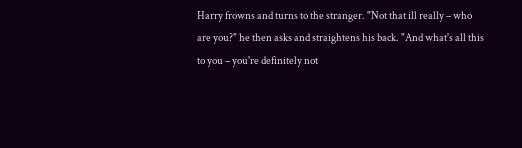Harry frowns and turns to the stranger. "Not that ill really – who are you?" he then asks and straightens his back. "And what's all this to you – you're definitely not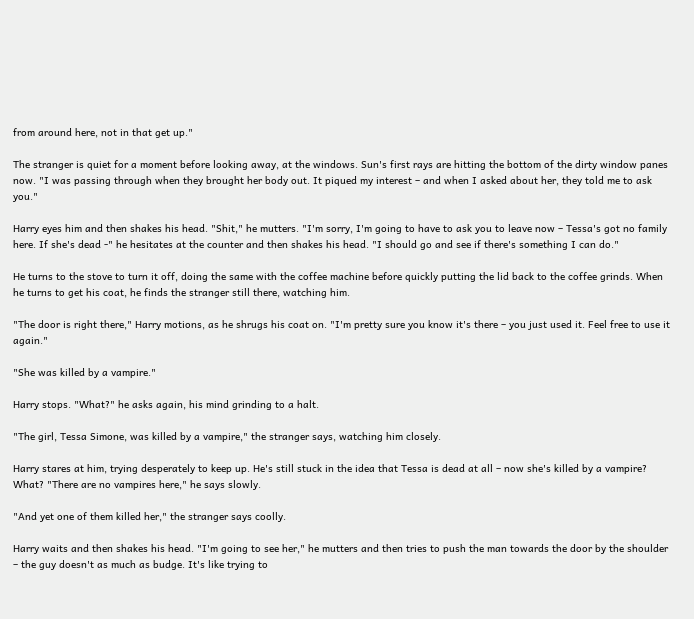from around here, not in that get up."

The stranger is quiet for a moment before looking away, at the windows. Sun's first rays are hitting the bottom of the dirty window panes now. "I was passing through when they brought her body out. It piqued my interest – and when I asked about her, they told me to ask you."

Harry eyes him and then shakes his head. "Shit," he mutters. "I'm sorry, I'm going to have to ask you to leave now – Tessa's got no family here. If she's dead -" he hesitates at the counter and then shakes his head. "I should go and see if there's something I can do."

He turns to the stove to turn it off, doing the same with the coffee machine before quickly putting the lid back to the coffee grinds. When he turns to get his coat, he finds the stranger still there, watching him.

"The door is right there," Harry motions, as he shrugs his coat on. "I'm pretty sure you know it's there – you just used it. Feel free to use it again."

"She was killed by a vampire."

Harry stops. "What?" he asks again, his mind grinding to a halt.

"The girl, Tessa Simone, was killed by a vampire," the stranger says, watching him closely.

Harry stares at him, trying desperately to keep up. He's still stuck in the idea that Tessa is dead at all – now she's killed by a vampire? What? "There are no vampires here," he says slowly.

"And yet one of them killed her," the stranger says coolly.

Harry waits and then shakes his head. "I'm going to see her," he mutters and then tries to push the man towards the door by the shoulder – the guy doesn't as much as budge. It's like trying to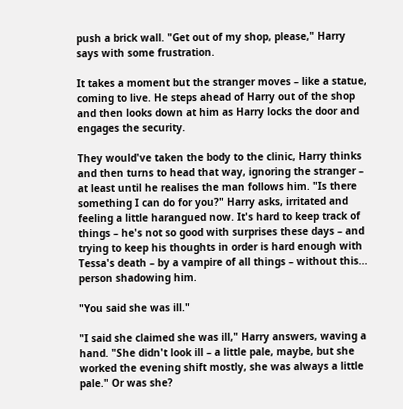push a brick wall. "Get out of my shop, please," Harry says with some frustration.

It takes a moment but the stranger moves – like a statue, coming to live. He steps ahead of Harry out of the shop and then looks down at him as Harry locks the door and engages the security.

They would've taken the body to the clinic, Harry thinks and then turns to head that way, ignoring the stranger – at least until he realises the man follows him. "Is there something I can do for you?" Harry asks, irritated and feeling a little harangued now. It's hard to keep track of things – he's not so good with surprises these days – and trying to keep his thoughts in order is hard enough with Tessa's death – by a vampire of all things – without this... person shadowing him.

"You said she was ill."

"I said she claimed she was ill," Harry answers, waving a hand. "She didn't look ill – a little pale, maybe, but she worked the evening shift mostly, she was always a little pale." Or was she?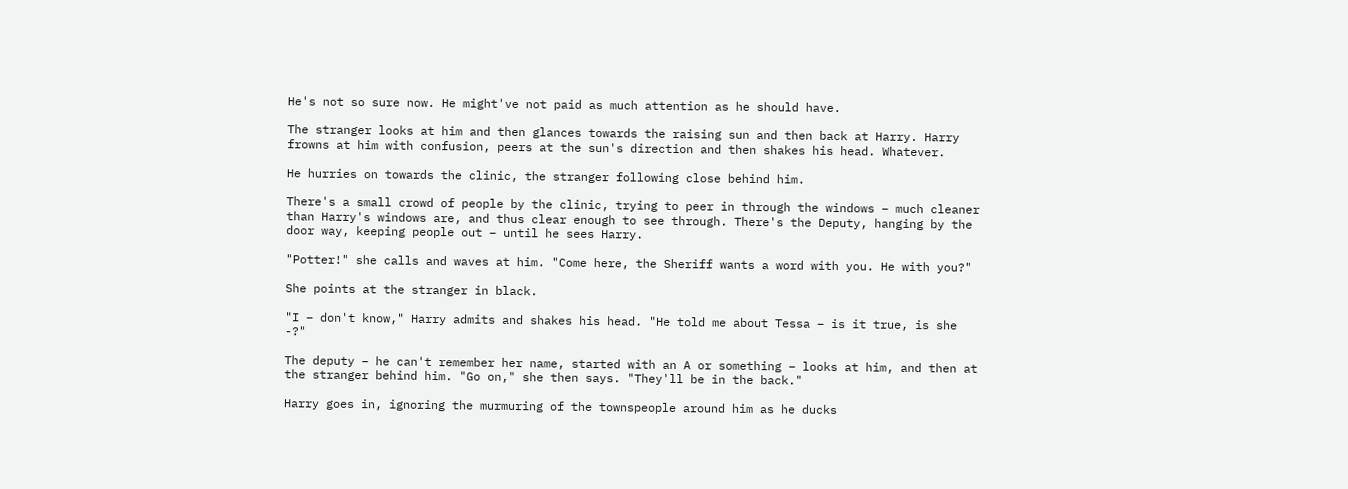He's not so sure now. He might've not paid as much attention as he should have.

The stranger looks at him and then glances towards the raising sun and then back at Harry. Harry frowns at him with confusion, peers at the sun's direction and then shakes his head. Whatever.

He hurries on towards the clinic, the stranger following close behind him.

There's a small crowd of people by the clinic, trying to peer in through the windows – much cleaner than Harry's windows are, and thus clear enough to see through. There's the Deputy, hanging by the door way, keeping people out – until he sees Harry.

"Potter!" she calls and waves at him. "Come here, the Sheriff wants a word with you. He with you?"

She points at the stranger in black.

"I – don't know," Harry admits and shakes his head. "He told me about Tessa – is it true, is she -?"

The deputy – he can't remember her name, started with an A or something – looks at him, and then at the stranger behind him. "Go on," she then says. "They'll be in the back."

Harry goes in, ignoring the murmuring of the townspeople around him as he ducks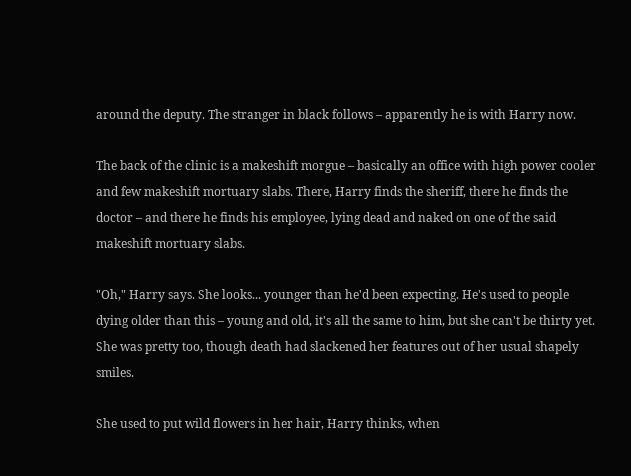around the deputy. The stranger in black follows – apparently he is with Harry now.

The back of the clinic is a makeshift morgue – basically an office with high power cooler and few makeshift mortuary slabs. There, Harry finds the sheriff, there he finds the doctor – and there he finds his employee, lying dead and naked on one of the said makeshift mortuary slabs.

"Oh," Harry says. She looks... younger than he'd been expecting. He's used to people dying older than this – young and old, it's all the same to him, but she can't be thirty yet. She was pretty too, though death had slackened her features out of her usual shapely smiles.

She used to put wild flowers in her hair, Harry thinks, when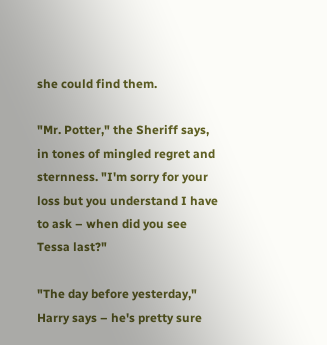she could find them.

"Mr. Potter," the Sheriff says, in tones of mingled regret and sternness. "I'm sorry for your loss but you understand I have to ask – when did you see Tessa last?"

"The day before yesterday," Harry says – he's pretty sure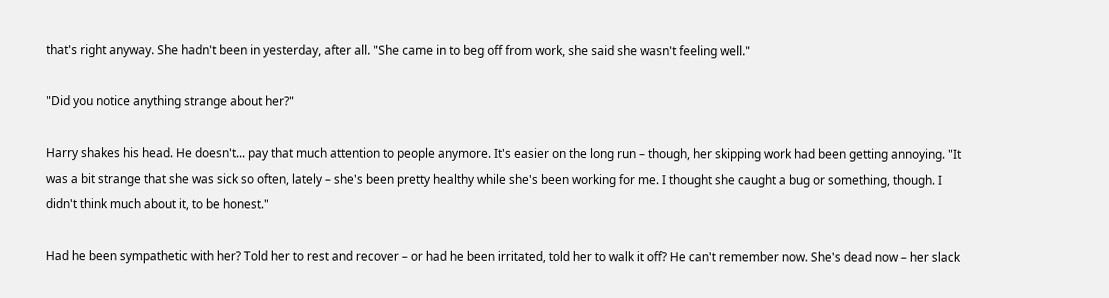that's right anyway. She hadn't been in yesterday, after all. "She came in to beg off from work, she said she wasn't feeling well."

"Did you notice anything strange about her?"

Harry shakes his head. He doesn't... pay that much attention to people anymore. It's easier on the long run – though, her skipping work had been getting annoying. "It was a bit strange that she was sick so often, lately – she's been pretty healthy while she's been working for me. I thought she caught a bug or something, though. I didn't think much about it, to be honest."

Had he been sympathetic with her? Told her to rest and recover – or had he been irritated, told her to walk it off? He can't remember now. She's dead now – her slack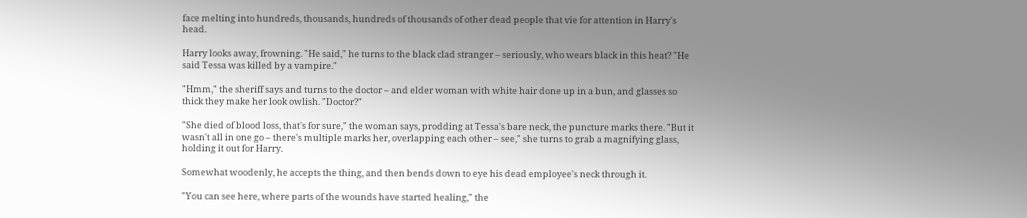face melting into hundreds, thousands, hundreds of thousands of other dead people that vie for attention in Harry's head.

Harry looks away, frowning. "He said," he turns to the black clad stranger – seriously, who wears black in this heat? "He said Tessa was killed by a vampire."

"Hmm," the sheriff says and turns to the doctor – and elder woman with white hair done up in a bun, and glasses so thick they make her look owlish. "Doctor?"

"She died of blood loss, that's for sure," the woman says, prodding at Tessa's bare neck, the puncture marks there. "But it wasn't all in one go – there's multiple marks her, overlapping each other – see," she turns to grab a magnifying glass, holding it out for Harry.

Somewhat woodenly, he accepts the thing, and then bends down to eye his dead employee's neck through it.

"You can see here, where parts of the wounds have started healing," the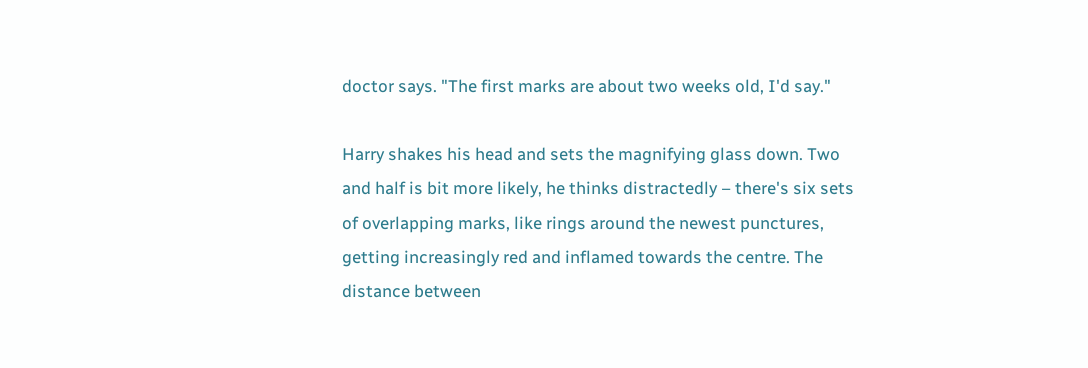doctor says. "The first marks are about two weeks old, I'd say."

Harry shakes his head and sets the magnifying glass down. Two and half is bit more likely, he thinks distractedly – there's six sets of overlapping marks, like rings around the newest punctures, getting increasingly red and inflamed towards the centre. The distance between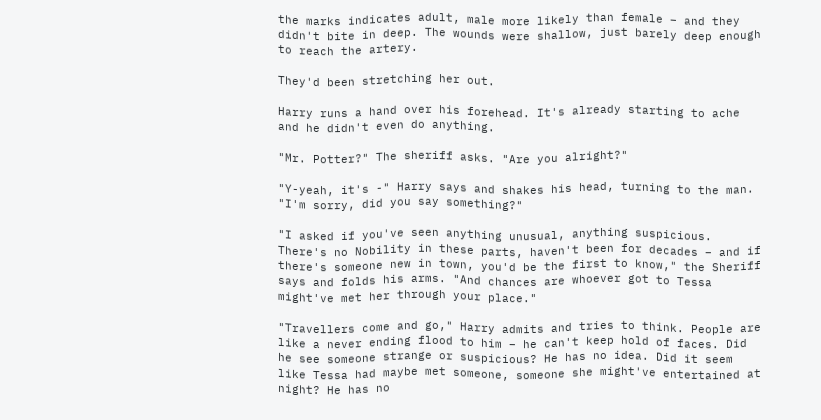the marks indicates adult, male more likely than female – and they didn't bite in deep. The wounds were shallow, just barely deep enough to reach the artery.

They'd been stretching her out.

Harry runs a hand over his forehead. It's already starting to ache and he didn't even do anything.

"Mr. Potter?" The sheriff asks. "Are you alright?"

"Y-yeah, it's -" Harry says and shakes his head, turning to the man. "I'm sorry, did you say something?"

"I asked if you've seen anything unusual, anything suspicious. There's no Nobility in these parts, haven't been for decades – and if there's someone new in town, you'd be the first to know," the Sheriff says and folds his arms. "And chances are whoever got to Tessa might've met her through your place."

"Travellers come and go," Harry admits and tries to think. People are like a never ending flood to him – he can't keep hold of faces. Did he see someone strange or suspicious? He has no idea. Did it seem like Tessa had maybe met someone, someone she might've entertained at night? He has no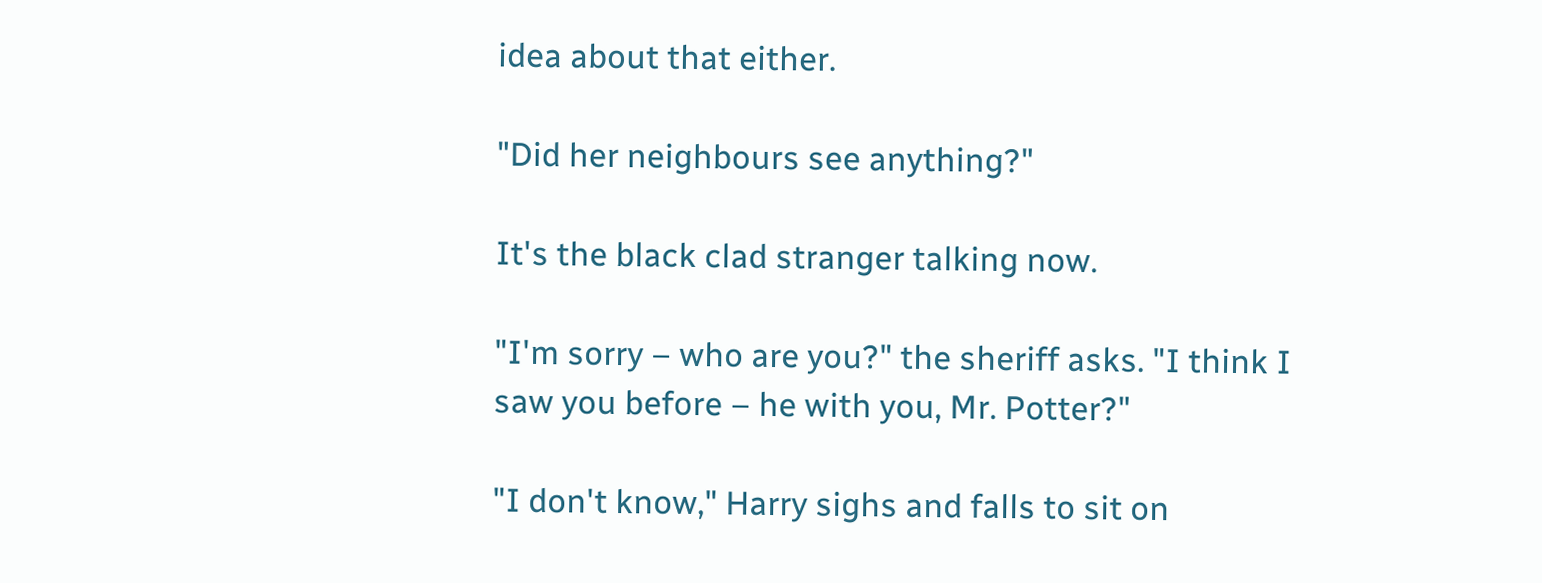idea about that either.

"Did her neighbours see anything?"

It's the black clad stranger talking now.

"I'm sorry – who are you?" the sheriff asks. "I think I saw you before – he with you, Mr. Potter?"

"I don't know," Harry sighs and falls to sit on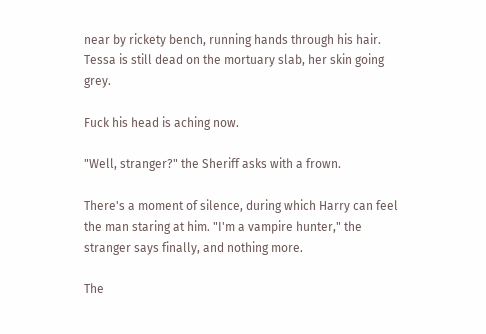near by rickety bench, running hands through his hair. Tessa is still dead on the mortuary slab, her skin going grey.

Fuck his head is aching now.

"Well, stranger?" the Sheriff asks with a frown.

There's a moment of silence, during which Harry can feel the man staring at him. "I'm a vampire hunter," the stranger says finally, and nothing more.

The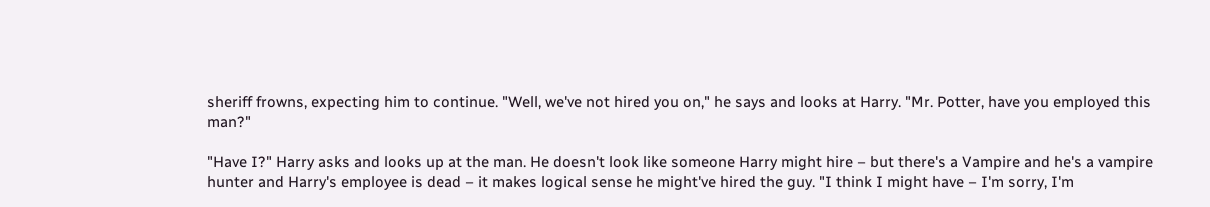sheriff frowns, expecting him to continue. "Well, we've not hired you on," he says and looks at Harry. "Mr. Potter, have you employed this man?"

"Have I?" Harry asks and looks up at the man. He doesn't look like someone Harry might hire – but there's a Vampire and he's a vampire hunter and Harry's employee is dead – it makes logical sense he might've hired the guy. "I think I might have – I'm sorry, I'm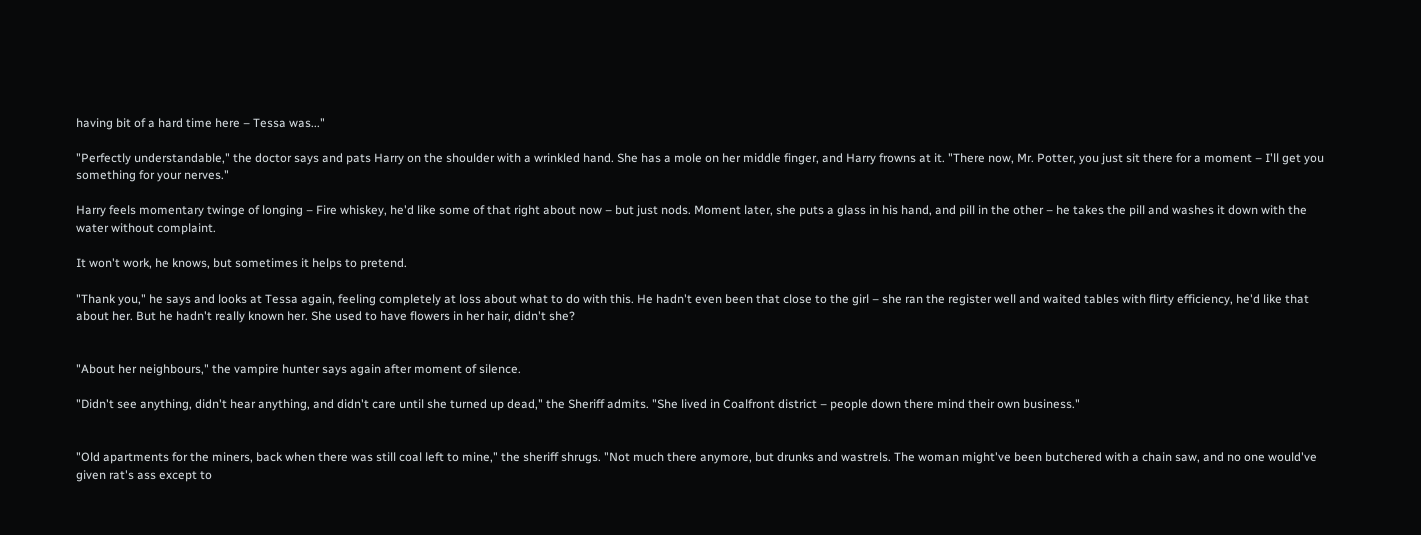having bit of a hard time here – Tessa was..."

"Perfectly understandable," the doctor says and pats Harry on the shoulder with a wrinkled hand. She has a mole on her middle finger, and Harry frowns at it. "There now, Mr. Potter, you just sit there for a moment – I'll get you something for your nerves."

Harry feels momentary twinge of longing – Fire whiskey, he'd like some of that right about now – but just nods. Moment later, she puts a glass in his hand, and pill in the other – he takes the pill and washes it down with the water without complaint.

It won't work, he knows, but sometimes it helps to pretend.

"Thank you," he says and looks at Tessa again, feeling completely at loss about what to do with this. He hadn't even been that close to the girl – she ran the register well and waited tables with flirty efficiency, he'd like that about her. But he hadn't really known her. She used to have flowers in her hair, didn't she?


"About her neighbours," the vampire hunter says again after moment of silence.

"Didn't see anything, didn't hear anything, and didn't care until she turned up dead," the Sheriff admits. "She lived in Coalfront district – people down there mind their own business."


"Old apartments for the miners, back when there was still coal left to mine," the sheriff shrugs. "Not much there anymore, but drunks and wastrels. The woman might've been butchered with a chain saw, and no one would've given rat's ass except to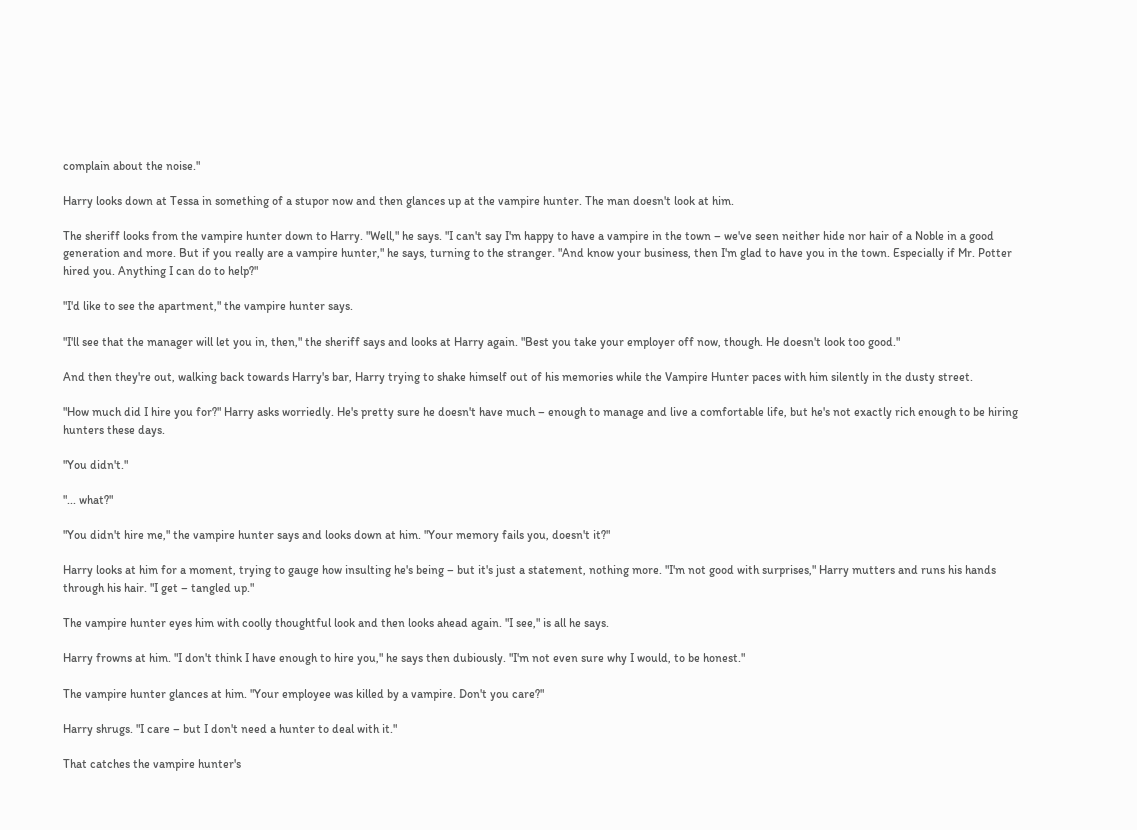complain about the noise."

Harry looks down at Tessa in something of a stupor now and then glances up at the vampire hunter. The man doesn't look at him.

The sheriff looks from the vampire hunter down to Harry. "Well," he says. "I can't say I'm happy to have a vampire in the town – we've seen neither hide nor hair of a Noble in a good generation and more. But if you really are a vampire hunter," he says, turning to the stranger. "And know your business, then I'm glad to have you in the town. Especially if Mr. Potter hired you. Anything I can do to help?"

"I'd like to see the apartment," the vampire hunter says.

"I'll see that the manager will let you in, then," the sheriff says and looks at Harry again. "Best you take your employer off now, though. He doesn't look too good."

And then they're out, walking back towards Harry's bar, Harry trying to shake himself out of his memories while the Vampire Hunter paces with him silently in the dusty street.

"How much did I hire you for?" Harry asks worriedly. He's pretty sure he doesn't have much – enough to manage and live a comfortable life, but he's not exactly rich enough to be hiring hunters these days.

"You didn't."

"... what?"

"You didn't hire me," the vampire hunter says and looks down at him. "Your memory fails you, doesn't it?"

Harry looks at him for a moment, trying to gauge how insulting he's being – but it's just a statement, nothing more. "I'm not good with surprises," Harry mutters and runs his hands through his hair. "I get – tangled up."

The vampire hunter eyes him with coolly thoughtful look and then looks ahead again. "I see," is all he says.

Harry frowns at him. "I don't think I have enough to hire you," he says then dubiously. "I'm not even sure why I would, to be honest."

The vampire hunter glances at him. "Your employee was killed by a vampire. Don't you care?"

Harry shrugs. "I care – but I don't need a hunter to deal with it."

That catches the vampire hunter's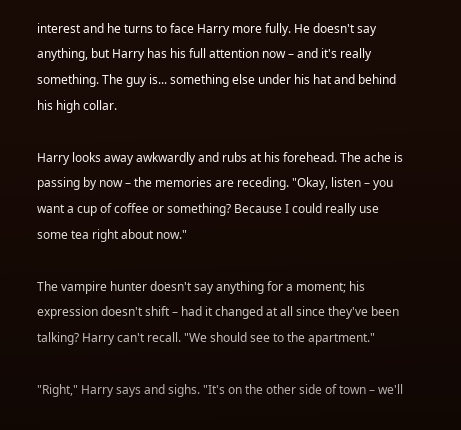interest and he turns to face Harry more fully. He doesn't say anything, but Harry has his full attention now – and it's really something. The guy is... something else under his hat and behind his high collar.

Harry looks away awkwardly and rubs at his forehead. The ache is passing by now – the memories are receding. "Okay, listen – you want a cup of coffee or something? Because I could really use some tea right about now."

The vampire hunter doesn't say anything for a moment; his expression doesn't shift – had it changed at all since they've been talking? Harry can't recall. "We should see to the apartment."

"Right," Harry says and sighs. "It's on the other side of town – we'll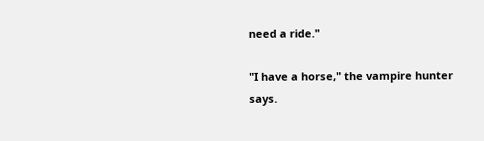need a ride."

"I have a horse," the vampire hunter says.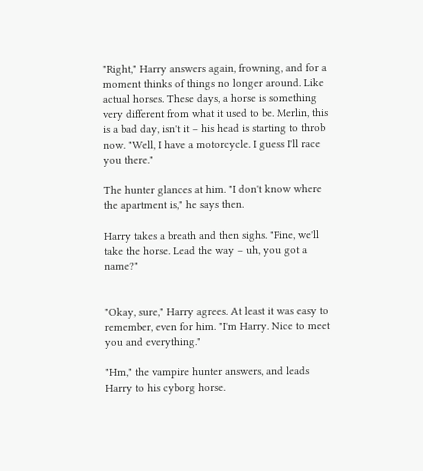"Right," Harry answers again, frowning, and for a moment thinks of things no longer around. Like actual horses. These days, a horse is something very different from what it used to be. Merlin, this is a bad day, isn't it – his head is starting to throb now. "Well, I have a motorcycle. I guess I'll race you there."

The hunter glances at him. "I don't know where the apartment is," he says then.

Harry takes a breath and then sighs. "Fine, we'll take the horse. Lead the way – uh, you got a name?"


"Okay, sure," Harry agrees. At least it was easy to remember, even for him. "I'm Harry. Nice to meet you and everything."

"Hm," the vampire hunter answers, and leads Harry to his cyborg horse.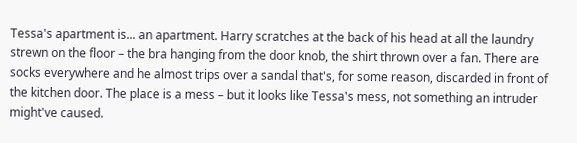Tessa's apartment is... an apartment. Harry scratches at the back of his head at all the laundry strewn on the floor – the bra hanging from the door knob, the shirt thrown over a fan. There are socks everywhere and he almost trips over a sandal that's, for some reason, discarded in front of the kitchen door. The place is a mess – but it looks like Tessa's mess, not something an intruder might've caused.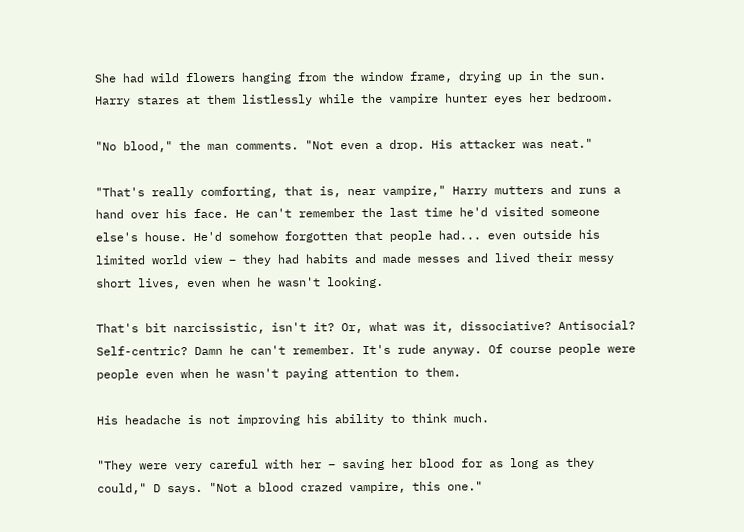She had wild flowers hanging from the window frame, drying up in the sun. Harry stares at them listlessly while the vampire hunter eyes her bedroom.

"No blood," the man comments. "Not even a drop. His attacker was neat."

"That's really comforting, that is, near vampire," Harry mutters and runs a hand over his face. He can't remember the last time he'd visited someone else's house. He'd somehow forgotten that people had... even outside his limited world view – they had habits and made messes and lived their messy short lives, even when he wasn't looking.

That's bit narcissistic, isn't it? Or, what was it, dissociative? Antisocial? Self-centric? Damn he can't remember. It's rude anyway. Of course people were people even when he wasn't paying attention to them.

His headache is not improving his ability to think much.

"They were very careful with her – saving her blood for as long as they could," D says. "Not a blood crazed vampire, this one."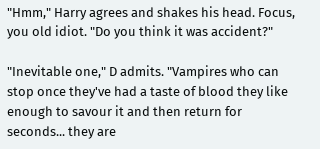"Hmm," Harry agrees and shakes his head. Focus, you old idiot. "Do you think it was accident?"

"Inevitable one," D admits. "Vampires who can stop once they've had a taste of blood they like enough to savour it and then return for seconds... they are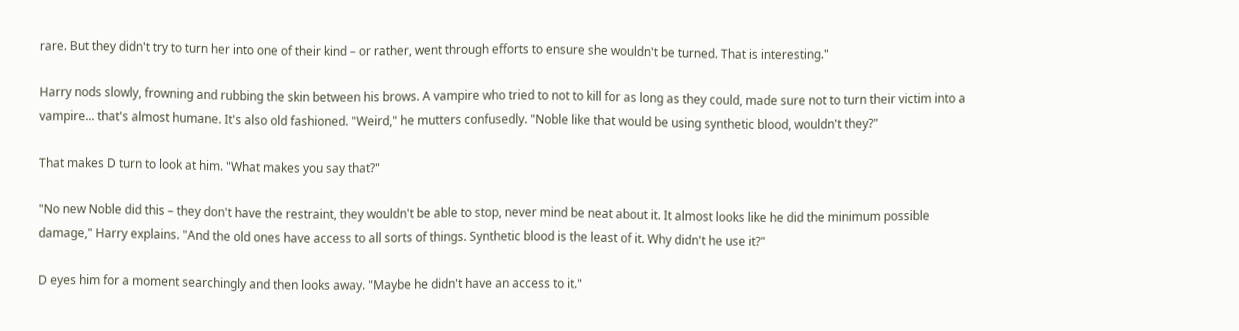rare. But they didn't try to turn her into one of their kind – or rather, went through efforts to ensure she wouldn't be turned. That is interesting."

Harry nods slowly, frowning and rubbing the skin between his brows. A vampire who tried to not to kill for as long as they could, made sure not to turn their victim into a vampire... that's almost humane. It's also old fashioned. "Weird," he mutters confusedly. "Noble like that would be using synthetic blood, wouldn't they?"

That makes D turn to look at him. "What makes you say that?"

"No new Noble did this – they don't have the restraint, they wouldn't be able to stop, never mind be neat about it. It almost looks like he did the minimum possible damage," Harry explains. "And the old ones have access to all sorts of things. Synthetic blood is the least of it. Why didn't he use it?"

D eyes him for a moment searchingly and then looks away. "Maybe he didn't have an access to it."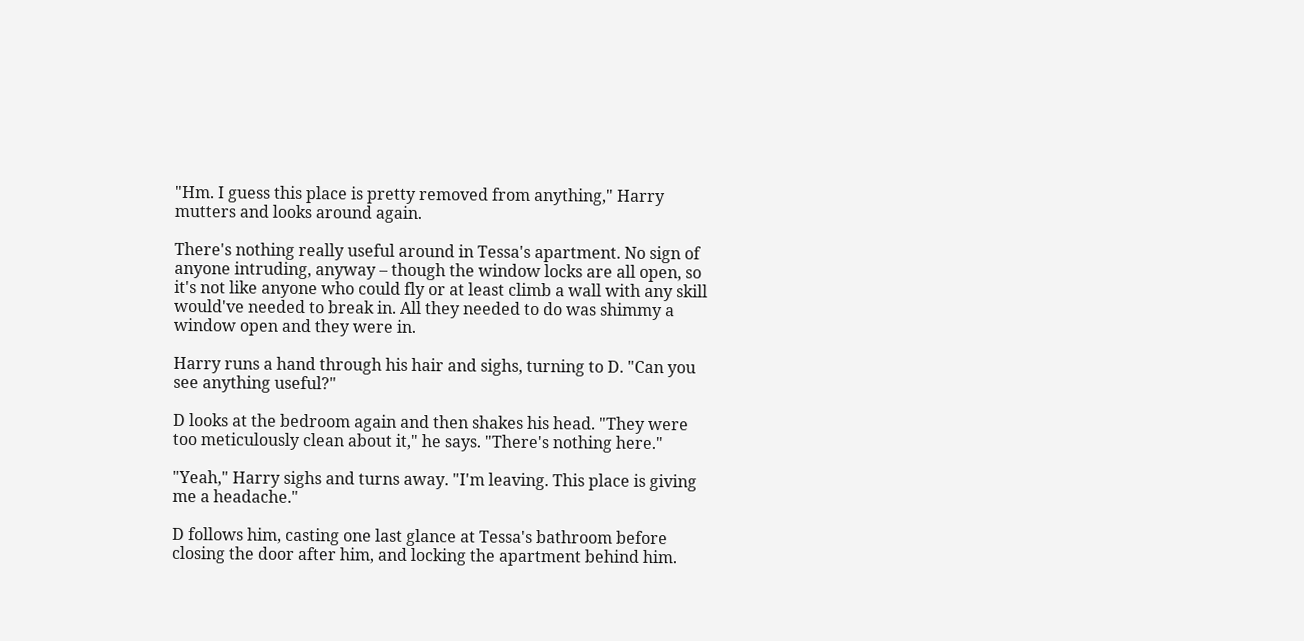"Hm. I guess this place is pretty removed from anything," Harry mutters and looks around again.

There's nothing really useful around in Tessa's apartment. No sign of anyone intruding, anyway – though the window locks are all open, so it's not like anyone who could fly or at least climb a wall with any skill would've needed to break in. All they needed to do was shimmy a window open and they were in.

Harry runs a hand through his hair and sighs, turning to D. "Can you see anything useful?"

D looks at the bedroom again and then shakes his head. "They were too meticulously clean about it," he says. "There's nothing here."

"Yeah," Harry sighs and turns away. "I'm leaving. This place is giving me a headache."

D follows him, casting one last glance at Tessa's bathroom before closing the door after him, and locking the apartment behind him.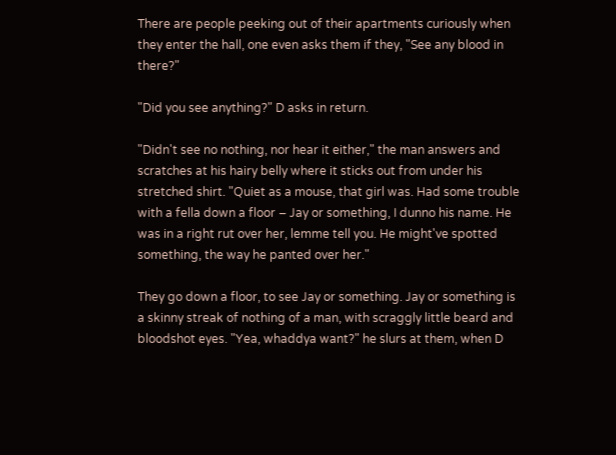There are people peeking out of their apartments curiously when they enter the hall, one even asks them if they, "See any blood in there?"

"Did you see anything?" D asks in return.

"Didn't see no nothing, nor hear it either," the man answers and scratches at his hairy belly where it sticks out from under his stretched shirt. "Quiet as a mouse, that girl was. Had some trouble with a fella down a floor – Jay or something, I dunno his name. He was in a right rut over her, lemme tell you. He might've spotted something, the way he panted over her."

They go down a floor, to see Jay or something. Jay or something is a skinny streak of nothing of a man, with scraggly little beard and bloodshot eyes. "Yea, whaddya want?" he slurs at them, when D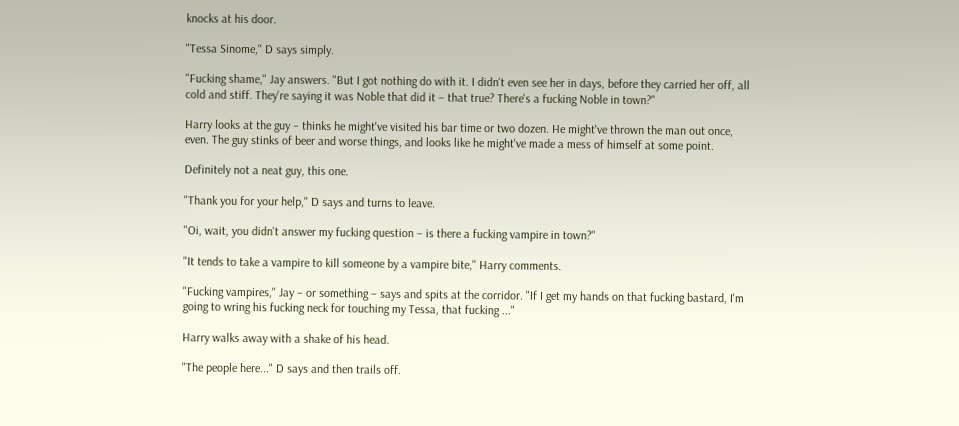knocks at his door.

"Tessa Sinome," D says simply.

"Fucking shame," Jay answers. "But I got nothing do with it. I didn't even see her in days, before they carried her off, all cold and stiff. They're saying it was Noble that did it – that true? There's a fucking Noble in town?"

Harry looks at the guy – thinks he might've visited his bar time or two dozen. He might've thrown the man out once, even. The guy stinks of beer and worse things, and looks like he might've made a mess of himself at some point.

Definitely not a neat guy, this one.

"Thank you for your help," D says and turns to leave.

"Oi, wait, you didn't answer my fucking question – is there a fucking vampire in town?"

"It tends to take a vampire to kill someone by a vampire bite," Harry comments.

"Fucking vampires," Jay – or something – says and spits at the corridor. "If I get my hands on that fucking bastard, I'm going to wring his fucking neck for touching my Tessa, that fucking ..."

Harry walks away with a shake of his head.

"The people here..." D says and then trails off.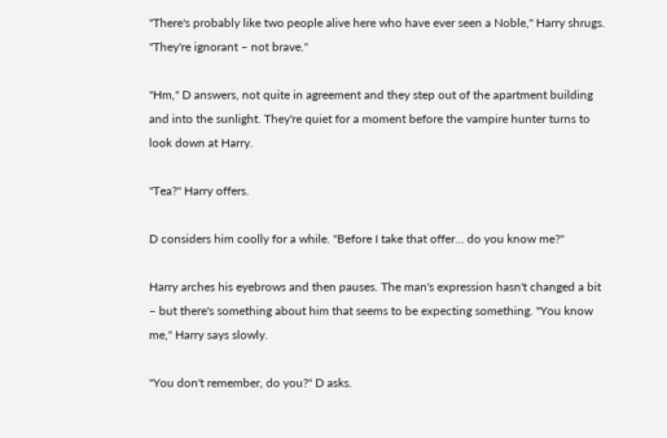"There's probably like two people alive here who have ever seen a Noble," Harry shrugs. "They're ignorant – not brave."

"Hm," D answers, not quite in agreement and they step out of the apartment building and into the sunlight. They're quiet for a moment before the vampire hunter turns to look down at Harry.

"Tea?" Harry offers.

D considers him coolly for a while. "Before I take that offer... do you know me?"

Harry arches his eyebrows and then pauses. The man's expression hasn't changed a bit – but there's something about him that seems to be expecting something. "You know me," Harry says slowly.

"You don't remember, do you?" D asks.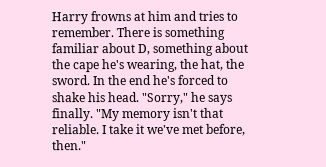Harry frowns at him and tries to remember. There is something familiar about D, something about the cape he's wearing, the hat, the sword. In the end he's forced to shake his head. "Sorry," he says finally. "My memory isn't that reliable. I take it we've met before, then."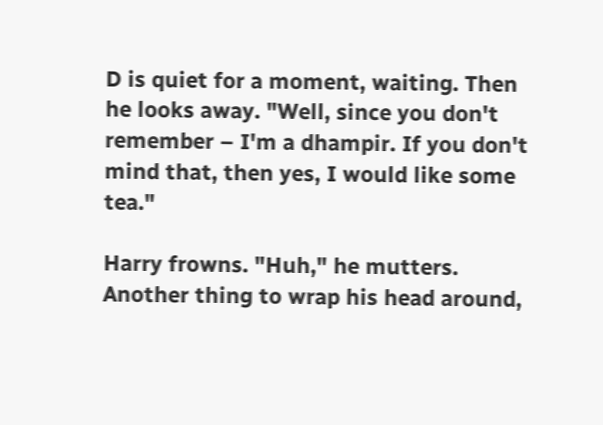D is quiet for a moment, waiting. Then he looks away. "Well, since you don't remember – I'm a dhampir. If you don't mind that, then yes, I would like some tea."

Harry frowns. "Huh," he mutters. Another thing to wrap his head around,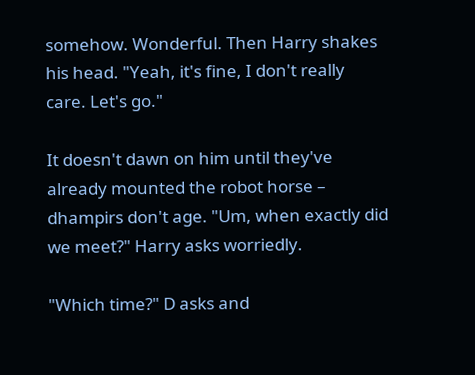somehow. Wonderful. Then Harry shakes his head. "Yeah, it's fine, I don't really care. Let's go."

It doesn't dawn on him until they've already mounted the robot horse – dhampirs don't age. "Um, when exactly did we meet?" Harry asks worriedly.

"Which time?" D asks and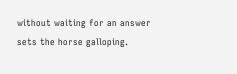without waiting for an answer sets the horse galloping.